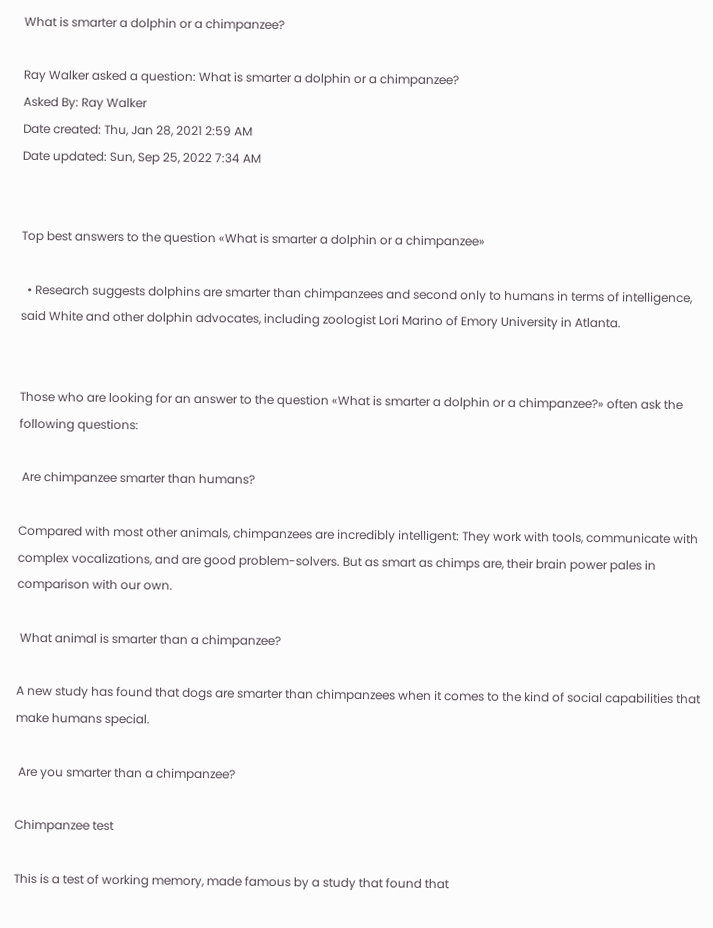What is smarter a dolphin or a chimpanzee?

Ray Walker asked a question: What is smarter a dolphin or a chimpanzee?
Asked By: Ray Walker
Date created: Thu, Jan 28, 2021 2:59 AM
Date updated: Sun, Sep 25, 2022 7:34 AM


Top best answers to the question «What is smarter a dolphin or a chimpanzee»

  • Research suggests dolphins are smarter than chimpanzees and second only to humans in terms of intelligence, said White and other dolphin advocates, including zoologist Lori Marino of Emory University in Atlanta.


Those who are looking for an answer to the question «What is smarter a dolphin or a chimpanzee?» often ask the following questions:

 Are chimpanzee smarter than humans?

Compared with most other animals, chimpanzees are incredibly intelligent: They work with tools, communicate with complex vocalizations, and are good problem-solvers. But as smart as chimps are, their brain power pales in comparison with our own.

 What animal is smarter than a chimpanzee?

A new study has found that dogs are smarter than chimpanzees when it comes to the kind of social capabilities that make humans special.

 Are you smarter than a chimpanzee?

Chimpanzee test

This is a test of working memory, made famous by a study that found that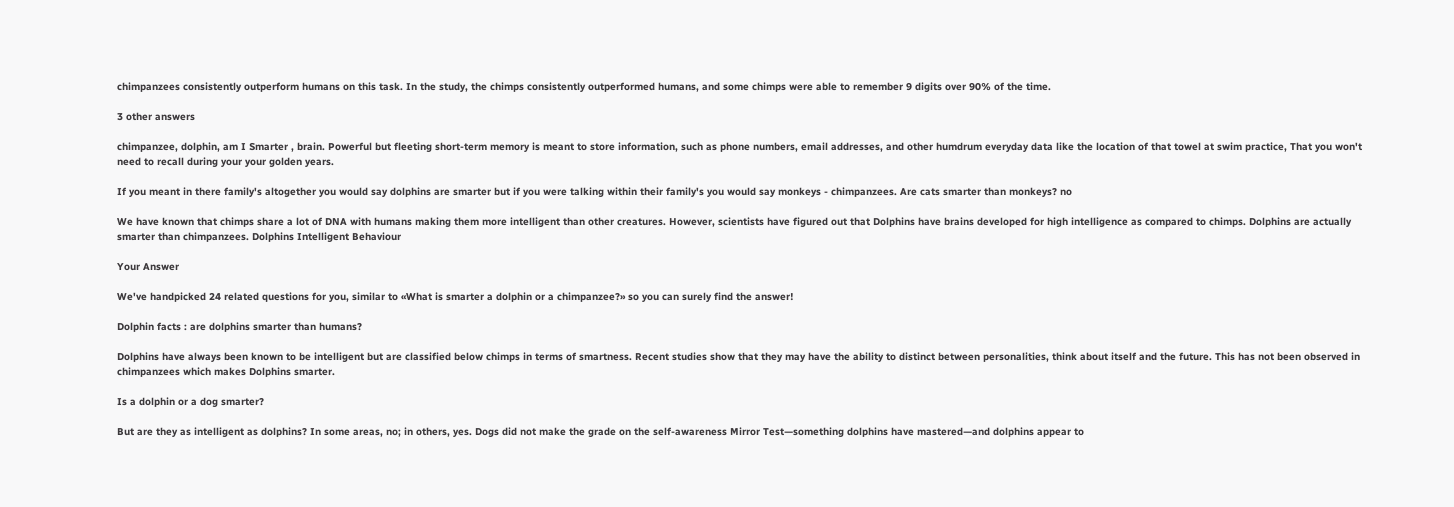chimpanzees consistently outperform humans on this task. In the study, the chimps consistently outperformed humans, and some chimps were able to remember 9 digits over 90% of the time.

3 other answers

chimpanzee, dolphin, am I Smarter , brain. Powerful but fleeting short-term memory is meant to store information, such as phone numbers, email addresses, and other humdrum everyday data like the location of that towel at swim practice, That you won't need to recall during your your golden years.

If you meant in there family's altogether you would say dolphins are smarter but if you were talking within their family's you would say monkeys - chimpanzees. Are cats smarter than monkeys? no

We have known that chimps share a lot of DNA with humans making them more intelligent than other creatures. However, scientists have figured out that Dolphins have brains developed for high intelligence as compared to chimps. Dolphins are actually smarter than chimpanzees. Dolphins Intelligent Behaviour

Your Answer

We've handpicked 24 related questions for you, similar to «What is smarter a dolphin or a chimpanzee?» so you can surely find the answer!

Dolphin facts : are dolphins smarter than humans?

Dolphins have always been known to be intelligent but are classified below chimps in terms of smartness. Recent studies show that they may have the ability to distinct between personalities, think about itself and the future. This has not been observed in chimpanzees which makes Dolphins smarter.

Is a dolphin or a dog smarter?

But are they as intelligent as dolphins? In some areas, no; in others, yes. Dogs did not make the grade on the self-awareness Mirror Test—something dolphins have mastered—and dolphins appear to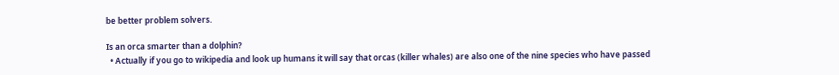be better problem solvers.

Is an orca smarter than a dolphin?
  • Actually if you go to wikipedia and look up humans it will say that orcas (killer whales) are also one of the nine species who have passed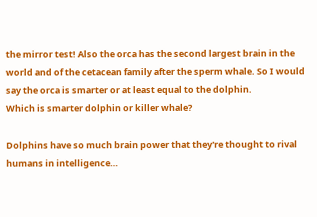the mirror test! Also the orca has the second largest brain in the world and of the cetacean family after the sperm whale. So I would say the orca is smarter or at least equal to the dolphin.
Which is smarter dolphin or killer whale?

Dolphins have so much brain power that they're thought to rival humans in intelligence…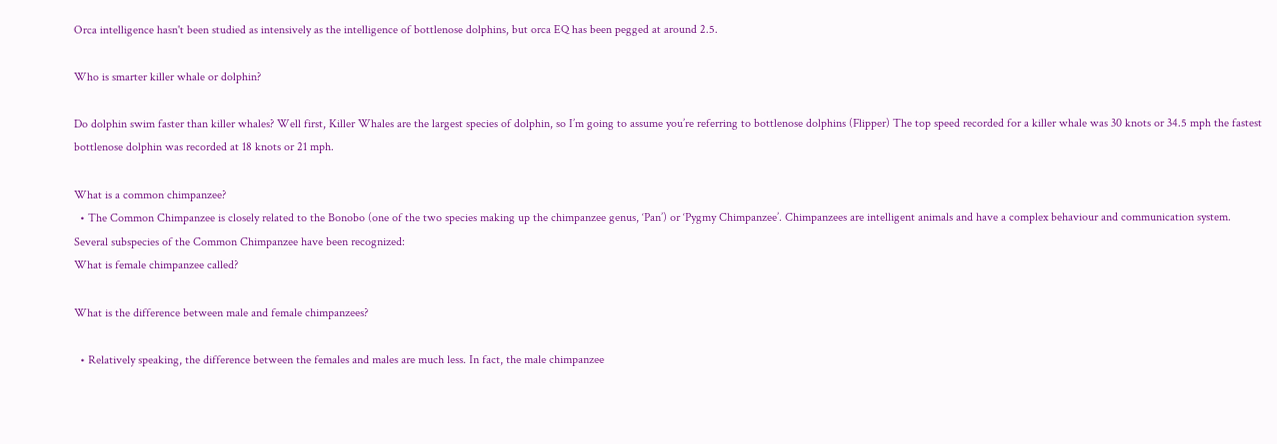Orca intelligence hasn't been studied as intensively as the intelligence of bottlenose dolphins, but orca EQ has been pegged at around 2.5.

Who is smarter killer whale or dolphin?

Do dolphin swim faster than killer whales? Well first, Killer Whales are the largest species of dolphin, so I’m going to assume you’re referring to bottlenose dolphins (Flipper) The top speed recorded for a killer whale was 30 knots or 34.5 mph the fastest bottlenose dolphin was recorded at 18 knots or 21 mph.

What is a common chimpanzee?
  • The Common Chimpanzee is closely related to the Bonobo (one of the two species making up the chimpanzee genus, ‘Pan’) or ‘Pygmy Chimpanzee’. Chimpanzees are intelligent animals and have a complex behaviour and communication system. Several subspecies of the Common Chimpanzee have been recognized:
What is female chimpanzee called?

What is the difference between male and female chimpanzees?

  • Relatively speaking, the difference between the females and males are much less. In fact, the male chimpanzee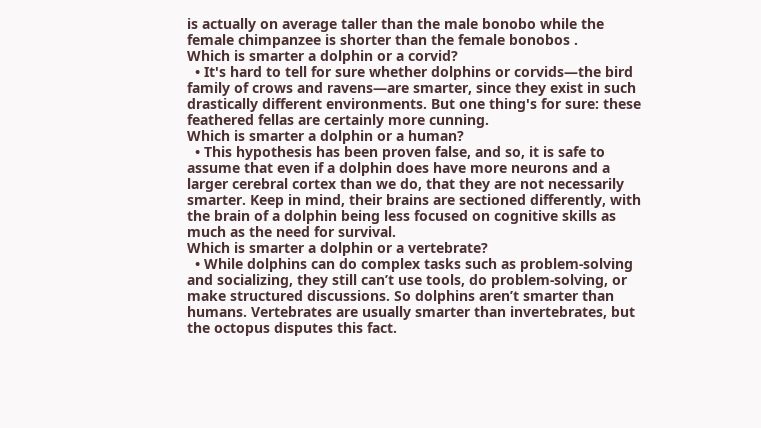is actually on average taller than the male bonobo while the female chimpanzee is shorter than the female bonobos .
Which is smarter a dolphin or a corvid?
  • It's hard to tell for sure whether dolphins or corvids—the bird family of crows and ravens—are smarter, since they exist in such drastically different environments. But one thing's for sure: these feathered fellas are certainly more cunning.
Which is smarter a dolphin or a human?
  • This hypothesis has been proven false, and so, it is safe to assume that even if a dolphin does have more neurons and a larger cerebral cortex than we do, that they are not necessarily smarter. Keep in mind, their brains are sectioned differently, with the brain of a dolphin being less focused on cognitive skills as much as the need for survival.
Which is smarter a dolphin or a vertebrate?
  • While dolphins can do complex tasks such as problem-solving and socializing, they still can’t use tools, do problem-solving, or make structured discussions. So dolphins aren’t smarter than humans. Vertebrates are usually smarter than invertebrates, but the octopus disputes this fact.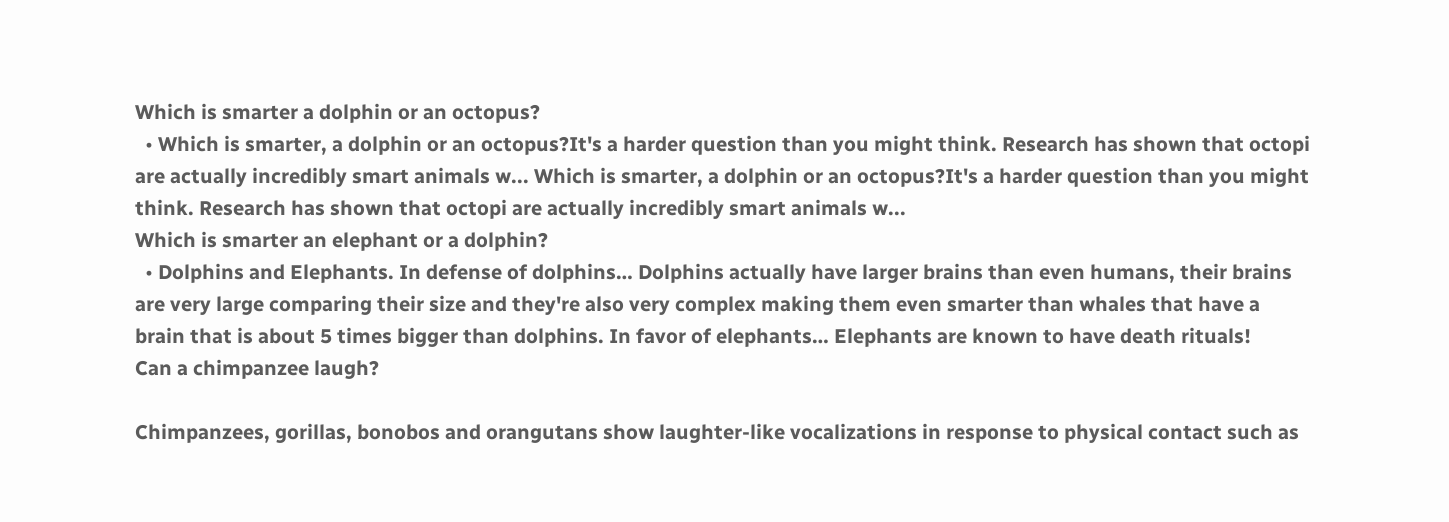Which is smarter a dolphin or an octopus?
  • Which is smarter, a dolphin or an octopus?It's a harder question than you might think. Research has shown that octopi are actually incredibly smart animals w... Which is smarter, a dolphin or an octopus?It's a harder question than you might think. Research has shown that octopi are actually incredibly smart animals w...
Which is smarter an elephant or a dolphin?
  • Dolphins and Elephants. In defense of dolphins… Dolphins actually have larger brains than even humans, their brains are very large comparing their size and they're also very complex making them even smarter than whales that have a brain that is about 5 times bigger than dolphins. In favor of elephants… Elephants are known to have death rituals!
Can a chimpanzee laugh?

Chimpanzees, gorillas, bonobos and orangutans show laughter-like vocalizations in response to physical contact such as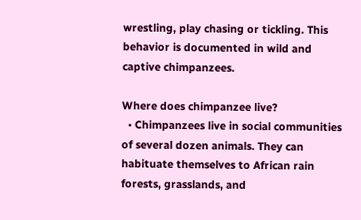wrestling, play chasing or tickling. This behavior is documented in wild and captive chimpanzees.

Where does chimpanzee live?
  • Chimpanzees live in social communities of several dozen animals. They can habituate themselves to African rain forests, grasslands, and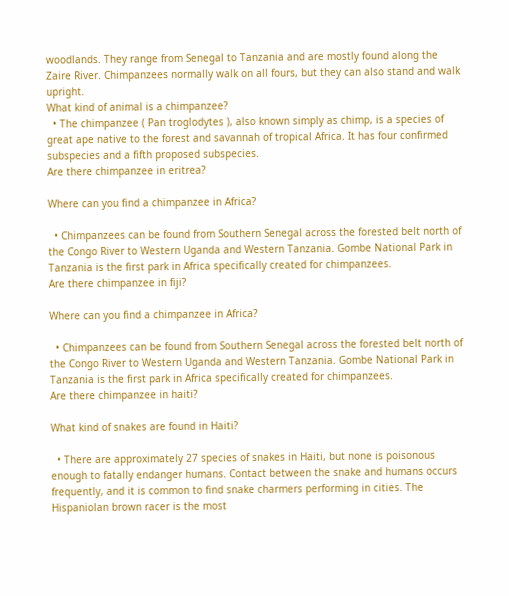woodlands. They range from Senegal to Tanzania and are mostly found along the Zaire River. Chimpanzees normally walk on all fours, but they can also stand and walk upright.
What kind of animal is a chimpanzee?
  • The chimpanzee ( Pan troglodytes ), also known simply as chimp, is a species of great ape native to the forest and savannah of tropical Africa. It has four confirmed subspecies and a fifth proposed subspecies.
Are there chimpanzee in eritrea?

Where can you find a chimpanzee in Africa?

  • Chimpanzees can be found from Southern Senegal across the forested belt north of the Congo River to Western Uganda and Western Tanzania. Gombe National Park in Tanzania is the first park in Africa specifically created for chimpanzees.
Are there chimpanzee in fiji?

Where can you find a chimpanzee in Africa?

  • Chimpanzees can be found from Southern Senegal across the forested belt north of the Congo River to Western Uganda and Western Tanzania. Gombe National Park in Tanzania is the first park in Africa specifically created for chimpanzees.
Are there chimpanzee in haiti?

What kind of snakes are found in Haiti?

  • There are approximately 27 species of snakes in Haiti, but none is poisonous enough to fatally endanger humans. Contact between the snake and humans occurs frequently, and it is common to find snake charmers performing in cities. The Hispaniolan brown racer is the most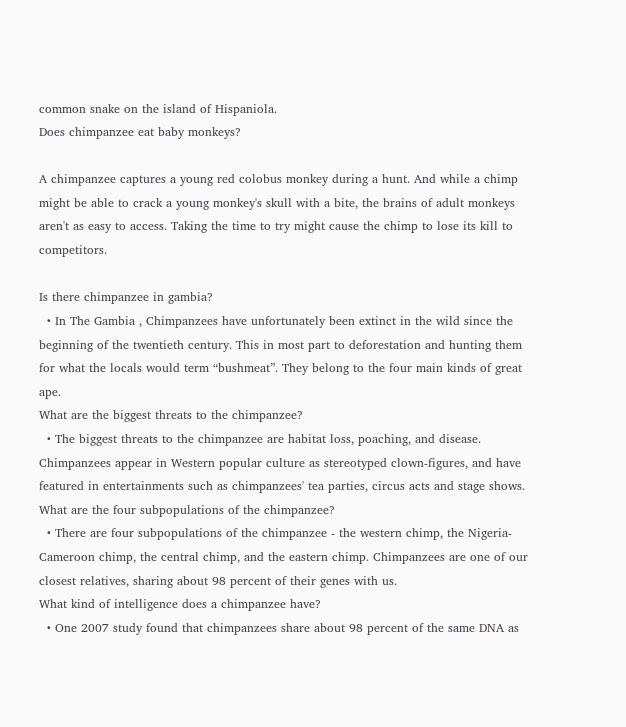common snake on the island of Hispaniola.
Does chimpanzee eat baby monkeys?

A chimpanzee captures a young red colobus monkey during a hunt. And while a chimp might be able to crack a young monkey's skull with a bite, the brains of adult monkeys aren't as easy to access. Taking the time to try might cause the chimp to lose its kill to competitors.

Is there chimpanzee in gambia?
  • In The Gambia , Chimpanzees have unfortunately been extinct in the wild since the beginning of the twentieth century. This in most part to deforestation and hunting them for what the locals would term “bushmeat”. They belong to the four main kinds of great ape.
What are the biggest threats to the chimpanzee?
  • The biggest threats to the chimpanzee are habitat loss, poaching, and disease. Chimpanzees appear in Western popular culture as stereotyped clown-figures, and have featured in entertainments such as chimpanzees' tea parties, circus acts and stage shows.
What are the four subpopulations of the chimpanzee?
  • There are four subpopulations of the chimpanzee - the western chimp, the Nigeria-Cameroon chimp, the central chimp, and the eastern chimp. Chimpanzees are one of our closest relatives, sharing about 98 percent of their genes with us.
What kind of intelligence does a chimpanzee have?
  • One 2007 study found that chimpanzees share about 98 percent of the same DNA as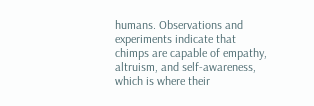humans. Observations and experiments indicate that chimps are capable of empathy, altruism, and self-awareness, which is where their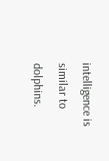intelligence is similar to dolphins.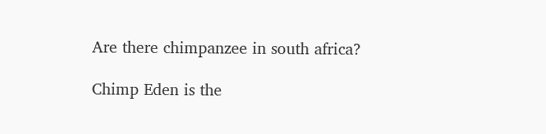Are there chimpanzee in south africa?

Chimp Eden is the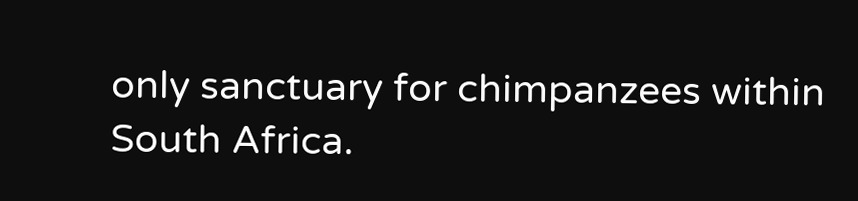only sanctuary for chimpanzees within South Africa.